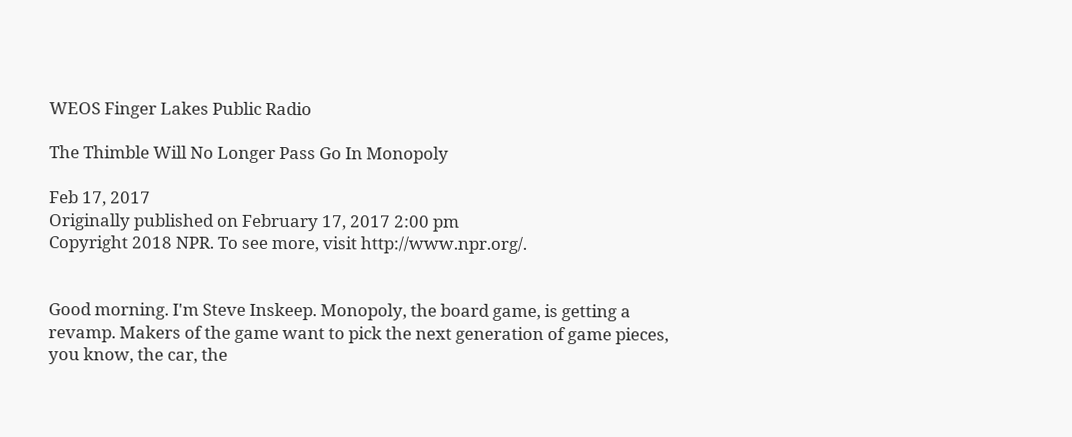WEOS Finger Lakes Public Radio

The Thimble Will No Longer Pass Go In Monopoly

Feb 17, 2017
Originally published on February 17, 2017 2:00 pm
Copyright 2018 NPR. To see more, visit http://www.npr.org/.


Good morning. I'm Steve Inskeep. Monopoly, the board game, is getting a revamp. Makers of the game want to pick the next generation of game pieces, you know, the car, the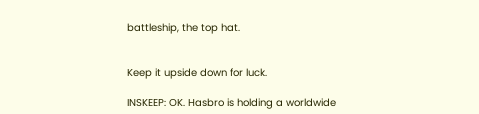battleship, the top hat.


Keep it upside down for luck.

INSKEEP: OK. Hasbro is holding a worldwide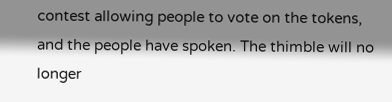contest allowing people to vote on the tokens, and the people have spoken. The thimble will no longer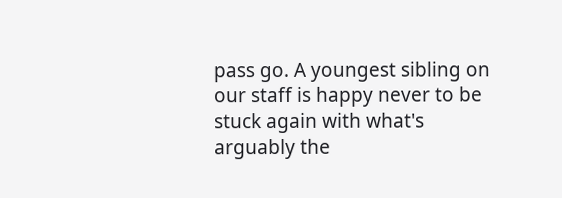pass go. A youngest sibling on our staff is happy never to be stuck again with what's arguably the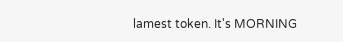lamest token. It's MORNING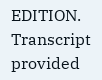EDITION. Transcript provided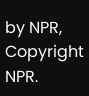by NPR, Copyright NPR.